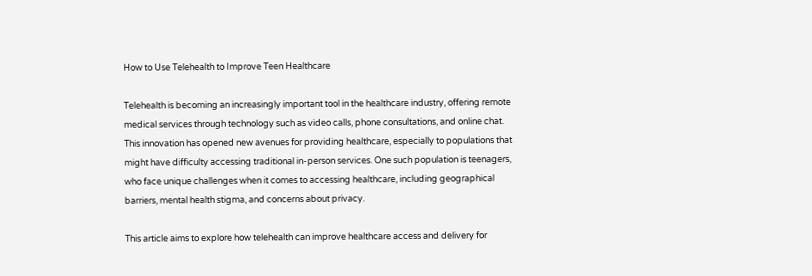How to Use Telehealth to Improve Teen Healthcare

Telehealth is becoming an increasingly important tool in the healthcare industry, offering remote medical services through technology such as video calls, phone consultations, and online chat. This innovation has opened new avenues for providing healthcare, especially to populations that might have difficulty accessing traditional in-person services. One such population is teenagers, who face unique challenges when it comes to accessing healthcare, including geographical barriers, mental health stigma, and concerns about privacy.

This article aims to explore how telehealth can improve healthcare access and delivery for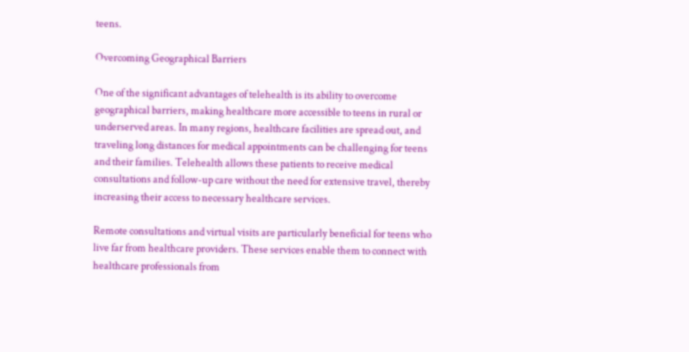teens.

Overcoming Geographical Barriers

One of the significant advantages of telehealth is its ability to overcome geographical barriers, making healthcare more accessible to teens in rural or underserved areas. In many regions, healthcare facilities are spread out, and traveling long distances for medical appointments can be challenging for teens and their families. Telehealth allows these patients to receive medical consultations and follow-up care without the need for extensive travel, thereby increasing their access to necessary healthcare services.

Remote consultations and virtual visits are particularly beneficial for teens who live far from healthcare providers. These services enable them to connect with healthcare professionals from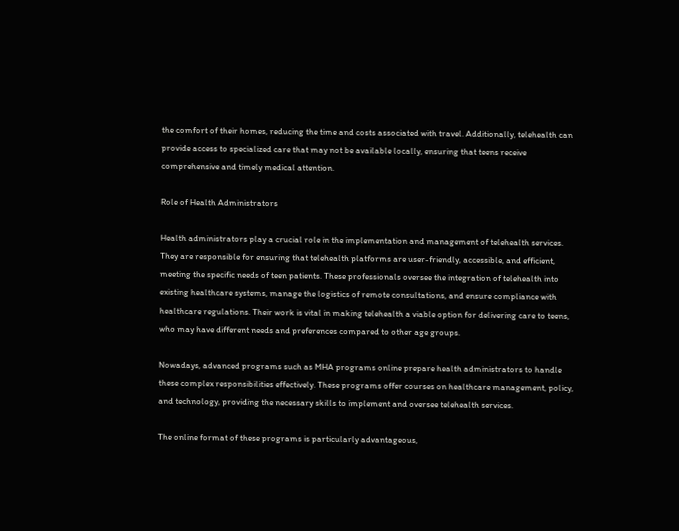the comfort of their homes, reducing the time and costs associated with travel. Additionally, telehealth can provide access to specialized care that may not be available locally, ensuring that teens receive comprehensive and timely medical attention.

Role of Health Administrators

Health administrators play a crucial role in the implementation and management of telehealth services. They are responsible for ensuring that telehealth platforms are user-friendly, accessible, and efficient, meeting the specific needs of teen patients. These professionals oversee the integration of telehealth into existing healthcare systems, manage the logistics of remote consultations, and ensure compliance with healthcare regulations. Their work is vital in making telehealth a viable option for delivering care to teens, who may have different needs and preferences compared to other age groups.

Nowadays, advanced programs such as MHA programs online prepare health administrators to handle these complex responsibilities effectively. These programs offer courses on healthcare management, policy, and technology, providing the necessary skills to implement and oversee telehealth services.

The online format of these programs is particularly advantageous,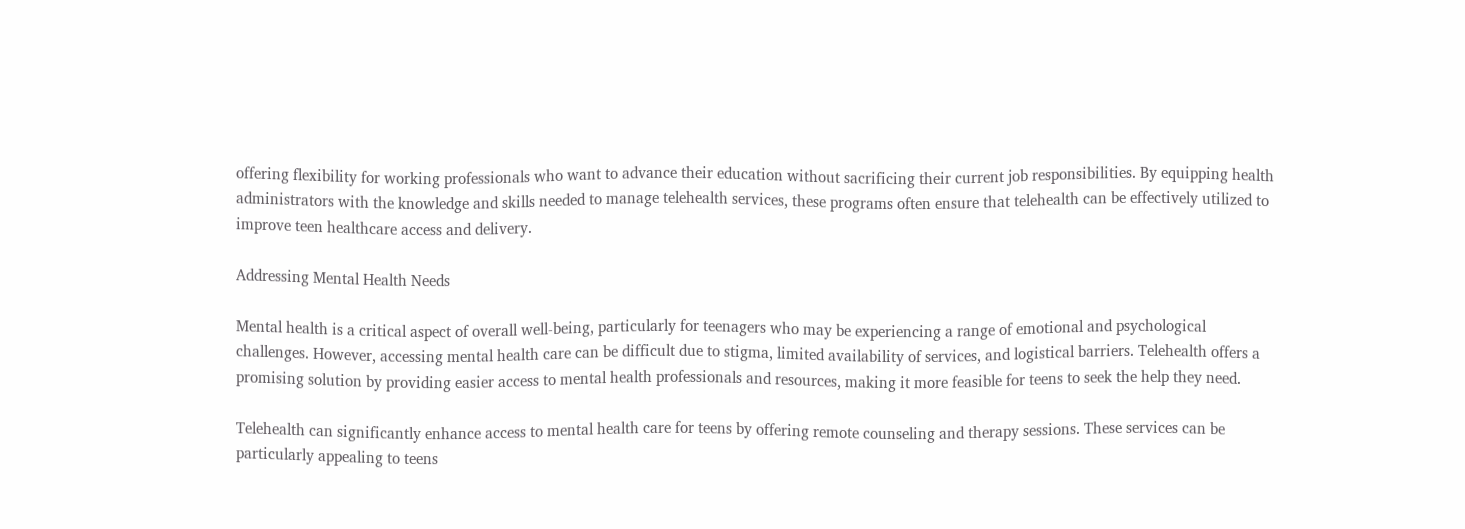offering flexibility for working professionals who want to advance their education without sacrificing their current job responsibilities. By equipping health administrators with the knowledge and skills needed to manage telehealth services, these programs often ensure that telehealth can be effectively utilized to improve teen healthcare access and delivery.

Addressing Mental Health Needs

Mental health is a critical aspect of overall well-being, particularly for teenagers who may be experiencing a range of emotional and psychological challenges. However, accessing mental health care can be difficult due to stigma, limited availability of services, and logistical barriers. Telehealth offers a promising solution by providing easier access to mental health professionals and resources, making it more feasible for teens to seek the help they need.

Telehealth can significantly enhance access to mental health care for teens by offering remote counseling and therapy sessions. These services can be particularly appealing to teens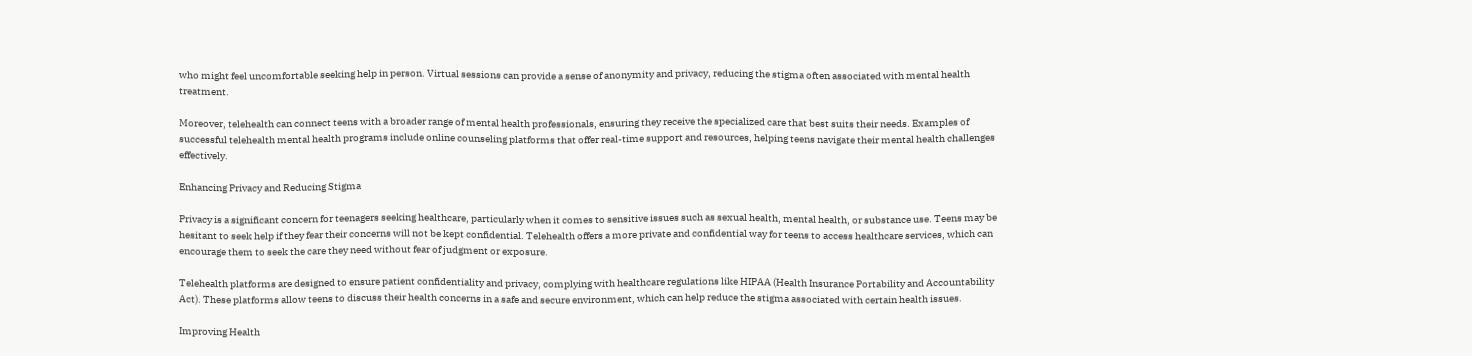who might feel uncomfortable seeking help in person. Virtual sessions can provide a sense of anonymity and privacy, reducing the stigma often associated with mental health treatment.

Moreover, telehealth can connect teens with a broader range of mental health professionals, ensuring they receive the specialized care that best suits their needs. Examples of successful telehealth mental health programs include online counseling platforms that offer real-time support and resources, helping teens navigate their mental health challenges effectively.

Enhancing Privacy and Reducing Stigma

Privacy is a significant concern for teenagers seeking healthcare, particularly when it comes to sensitive issues such as sexual health, mental health, or substance use. Teens may be hesitant to seek help if they fear their concerns will not be kept confidential. Telehealth offers a more private and confidential way for teens to access healthcare services, which can encourage them to seek the care they need without fear of judgment or exposure.

Telehealth platforms are designed to ensure patient confidentiality and privacy, complying with healthcare regulations like HIPAA (Health Insurance Portability and Accountability Act). These platforms allow teens to discuss their health concerns in a safe and secure environment, which can help reduce the stigma associated with certain health issues.

Improving Health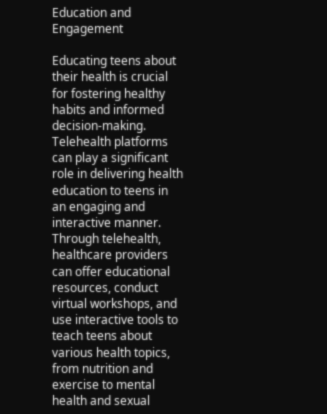Education and Engagement

Educating teens about their health is crucial for fostering healthy habits and informed decision-making. Telehealth platforms can play a significant role in delivering health education to teens in an engaging and interactive manner. Through telehealth, healthcare providers can offer educational resources, conduct virtual workshops, and use interactive tools to teach teens about various health topics, from nutrition and exercise to mental health and sexual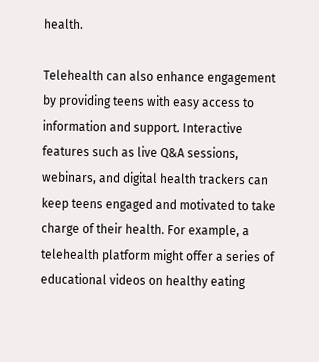health.

Telehealth can also enhance engagement by providing teens with easy access to information and support. Interactive features such as live Q&A sessions, webinars, and digital health trackers can keep teens engaged and motivated to take charge of their health. For example, a telehealth platform might offer a series of educational videos on healthy eating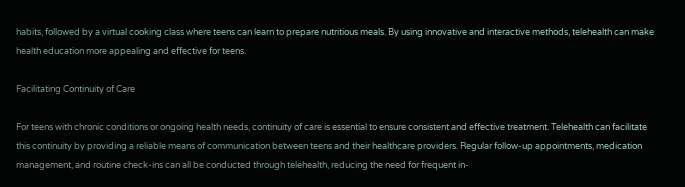habits, followed by a virtual cooking class where teens can learn to prepare nutritious meals. By using innovative and interactive methods, telehealth can make health education more appealing and effective for teens.

Facilitating Continuity of Care

For teens with chronic conditions or ongoing health needs, continuity of care is essential to ensure consistent and effective treatment. Telehealth can facilitate this continuity by providing a reliable means of communication between teens and their healthcare providers. Regular follow-up appointments, medication management, and routine check-ins can all be conducted through telehealth, reducing the need for frequent in-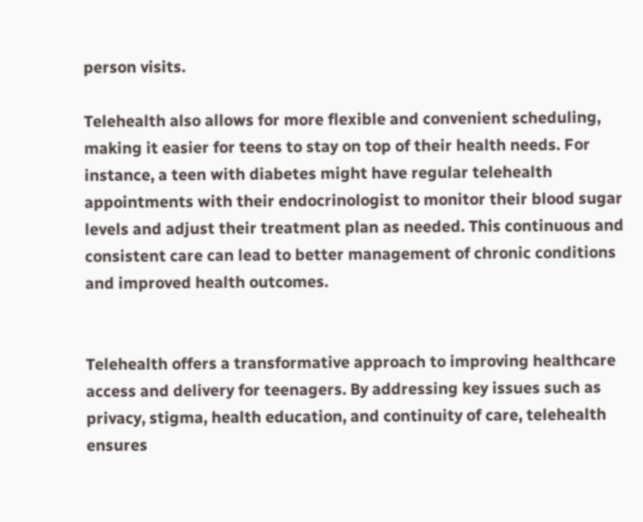person visits.

Telehealth also allows for more flexible and convenient scheduling, making it easier for teens to stay on top of their health needs. For instance, a teen with diabetes might have regular telehealth appointments with their endocrinologist to monitor their blood sugar levels and adjust their treatment plan as needed. This continuous and consistent care can lead to better management of chronic conditions and improved health outcomes.


Telehealth offers a transformative approach to improving healthcare access and delivery for teenagers. By addressing key issues such as privacy, stigma, health education, and continuity of care, telehealth ensures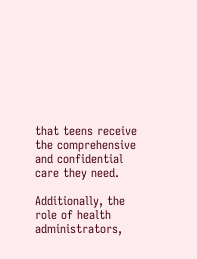that teens receive the comprehensive and confidential care they need.

Additionally, the role of health administrators,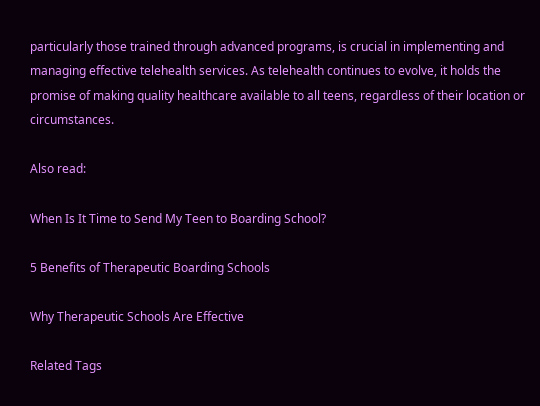particularly those trained through advanced programs, is crucial in implementing and managing effective telehealth services. As telehealth continues to evolve, it holds the promise of making quality healthcare available to all teens, regardless of their location or circumstances.

Also read:

When Is It Time to Send My Teen to Boarding School?

5 Benefits of Therapeutic Boarding Schools

Why Therapeutic Schools Are Effective

Related Tags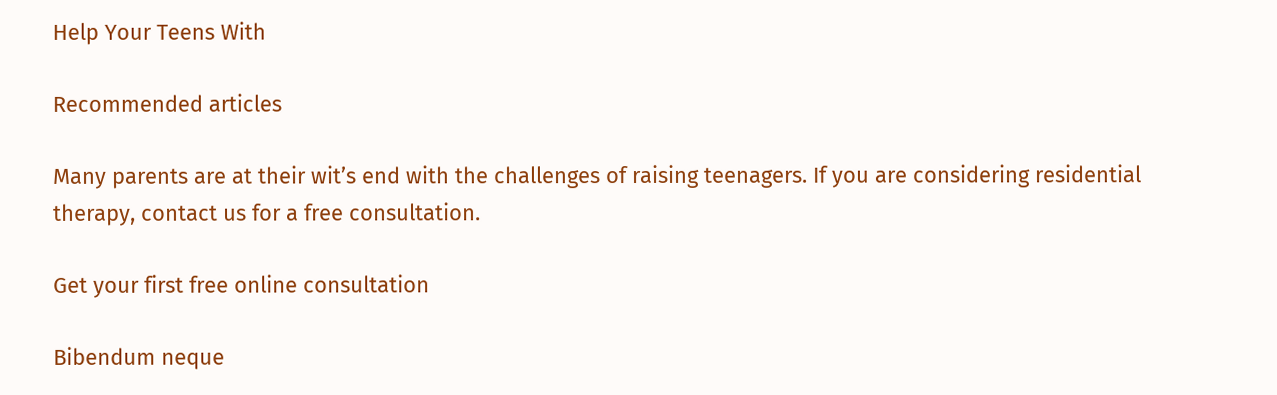Help Your Teens With

Recommended articles

Many parents are at their wit’s end with the challenges of raising teenagers. If you are considering residential therapy, contact us for a free consultation.

Get your first free online consultation

Bibendum neque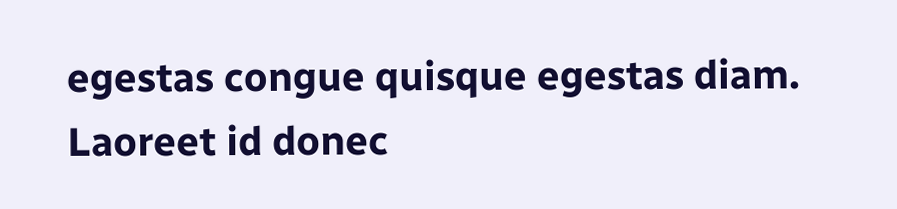egestas congue quisque egestas diam. Laoreet id donec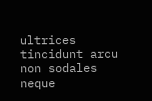ultrices tincidunt arcu non sodales neque